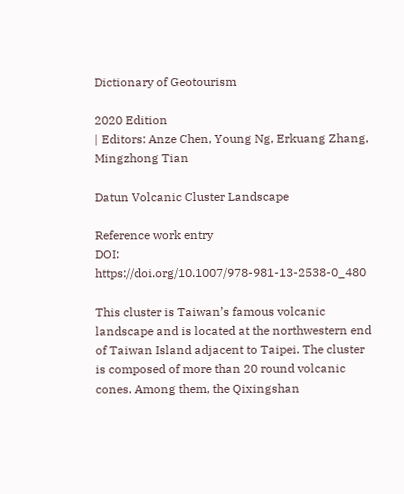Dictionary of Geotourism

2020 Edition
| Editors: Anze Chen, Young Ng, Erkuang Zhang, Mingzhong Tian

Datun Volcanic Cluster Landscape

Reference work entry
DOI: https://doi.org/10.1007/978-981-13-2538-0_480

This cluster is Taiwan’s famous volcanic landscape and is located at the northwestern end of Taiwan Island adjacent to Taipei. The cluster is composed of more than 20 round volcanic cones. Among them, the Qixingshan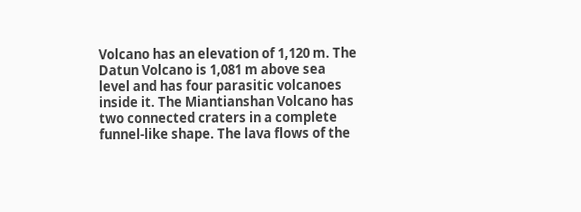Volcano has an elevation of 1,120 m. The Datun Volcano is 1,081 m above sea level and has four parasitic volcanoes inside it. The Miantianshan Volcano has two connected craters in a complete funnel-like shape. The lava flows of the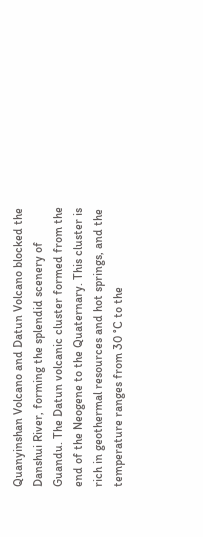Quanyinshan Volcano and Datun Volcano blocked the Danshui River, forming the splendid scenery of Guandu. The Datun volcanic cluster formed from the end of the Neogene to the Quaternary. This cluster is rich in geothermal resources and hot springs, and the temperature ranges from 30 °C to the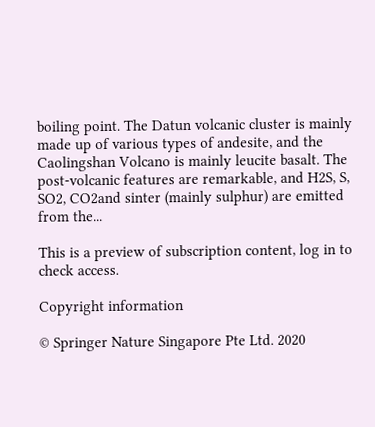boiling point. The Datun volcanic cluster is mainly made up of various types of andesite, and the Caolingshan Volcano is mainly leucite basalt. The post-volcanic features are remarkable, and H2S, S, SO2, CO2and sinter (mainly sulphur) are emitted from the...

This is a preview of subscription content, log in to check access.

Copyright information

© Springer Nature Singapore Pte Ltd. 2020